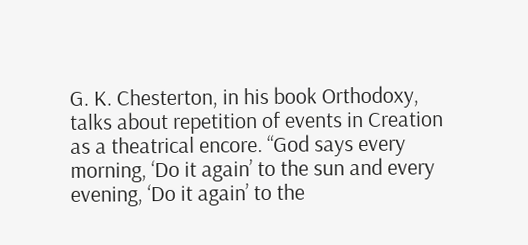G. K. Chesterton, in his book Orthodoxy, talks about repetition of events in Creation as a theatrical encore. “God says every morning, ‘Do it again’ to the sun and every evening, ‘Do it again’ to the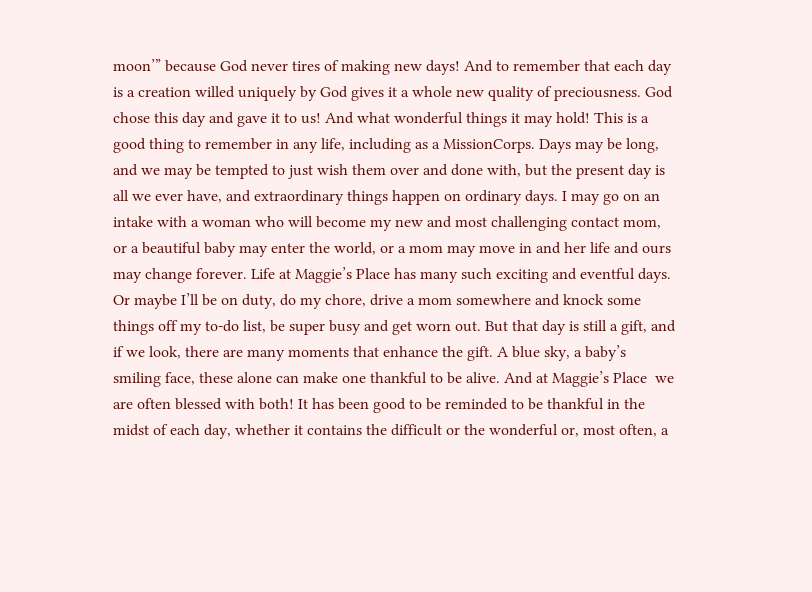moon’” because God never tires of making new days! And to remember that each day is a creation willed uniquely by God gives it a whole new quality of preciousness. God chose this day and gave it to us! And what wonderful things it may hold! This is a good thing to remember in any life, including as a MissionCorps. Days may be long, and we may be tempted to just wish them over and done with, but the present day is all we ever have, and extraordinary things happen on ordinary days. I may go on an intake with a woman who will become my new and most challenging contact mom, or a beautiful baby may enter the world, or a mom may move in and her life and ours may change forever. Life at Maggie’s Place has many such exciting and eventful days. Or maybe I’ll be on duty, do my chore, drive a mom somewhere and knock some things off my to-do list, be super busy and get worn out. But that day is still a gift, and if we look, there are many moments that enhance the gift. A blue sky, a baby’s smiling face, these alone can make one thankful to be alive. And at Maggie’s Place  we are often blessed with both! It has been good to be reminded to be thankful in the midst of each day, whether it contains the difficult or the wonderful or, most often, a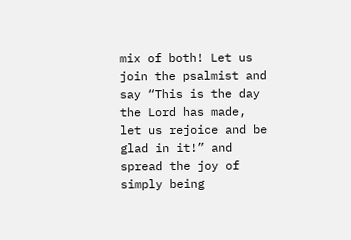mix of both! Let us join the psalmist and say “This is the day the Lord has made, let us rejoice and be glad in it!” and spread the joy of simply being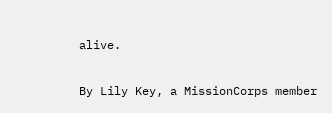alive.


By Lily Key, a MissionCorps member